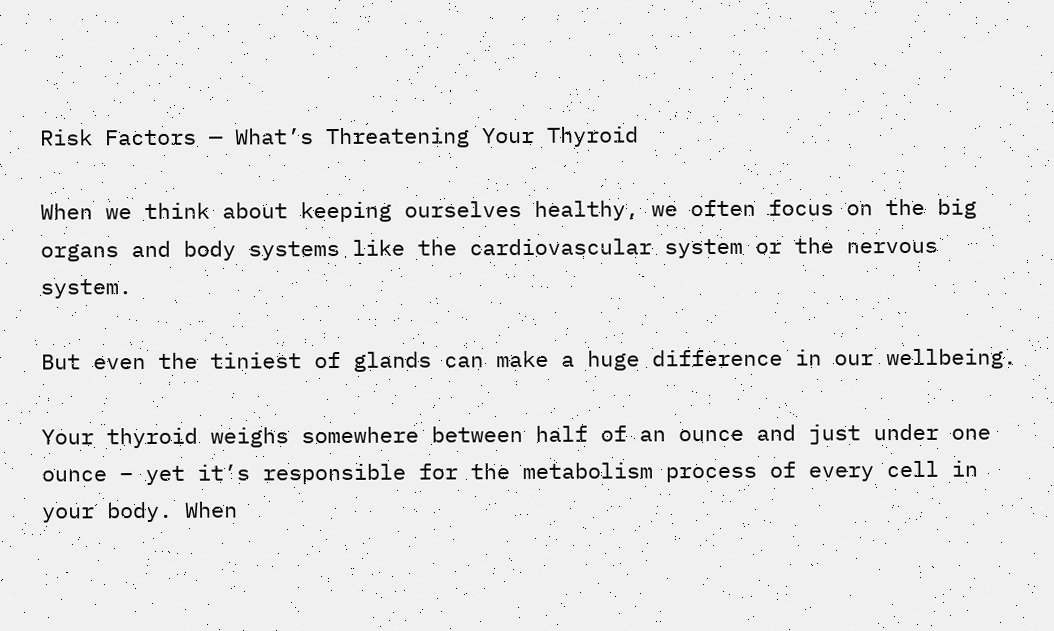Risk Factors — What’s Threatening Your Thyroid

When we think about keeping ourselves healthy, we often focus on the big organs and body systems like the cardiovascular system or the nervous system.

But even the tiniest of glands can make a huge difference in our wellbeing.

Your thyroid weighs somewhere between half of an ounce and just under one ounce – yet it’s responsible for the metabolism process of every cell in your body. When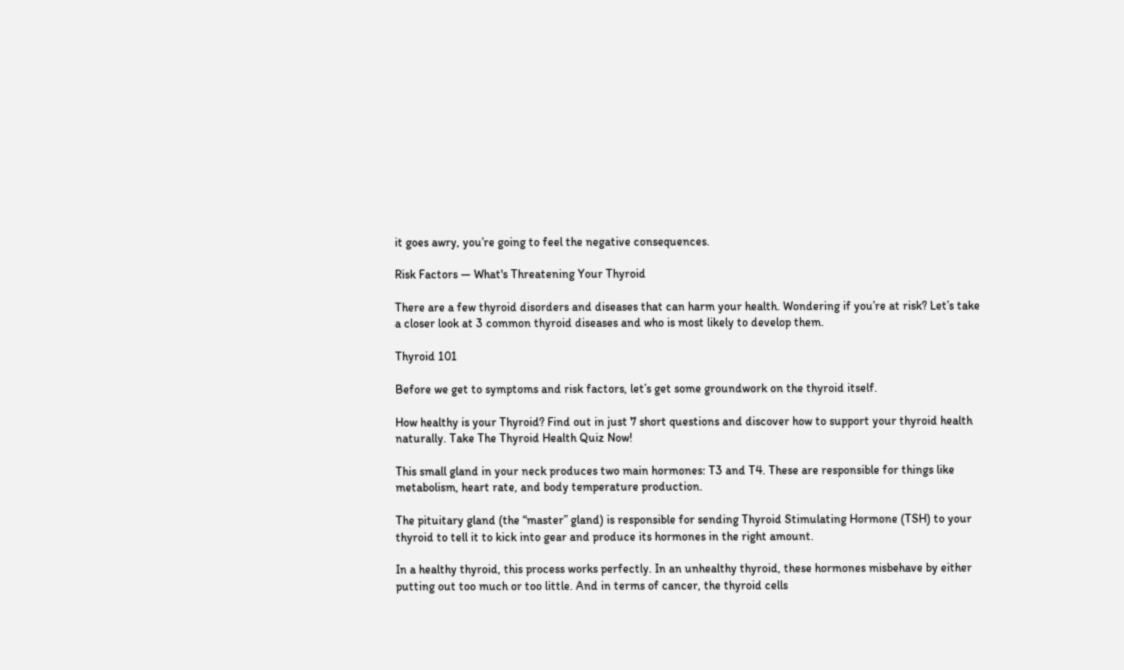it goes awry, you’re going to feel the negative consequences.

Risk Factors — What's Threatening Your Thyroid

There are a few thyroid disorders and diseases that can harm your health. Wondering if you’re at risk? Let’s take a closer look at 3 common thyroid diseases and who is most likely to develop them.

Thyroid 101

Before we get to symptoms and risk factors, let’s get some groundwork on the thyroid itself.

How healthy is your Thyroid? Find out in just 7 short questions and discover how to support your thyroid health naturally. Take The Thyroid Health Quiz Now!

This small gland in your neck produces two main hormones: T3 and T4. These are responsible for things like metabolism, heart rate, and body temperature production.

The pituitary gland (the “master” gland) is responsible for sending Thyroid Stimulating Hormone (TSH) to your thyroid to tell it to kick into gear and produce its hormones in the right amount.

In a healthy thyroid, this process works perfectly. In an unhealthy thyroid, these hormones misbehave by either putting out too much or too little. And in terms of cancer, the thyroid cells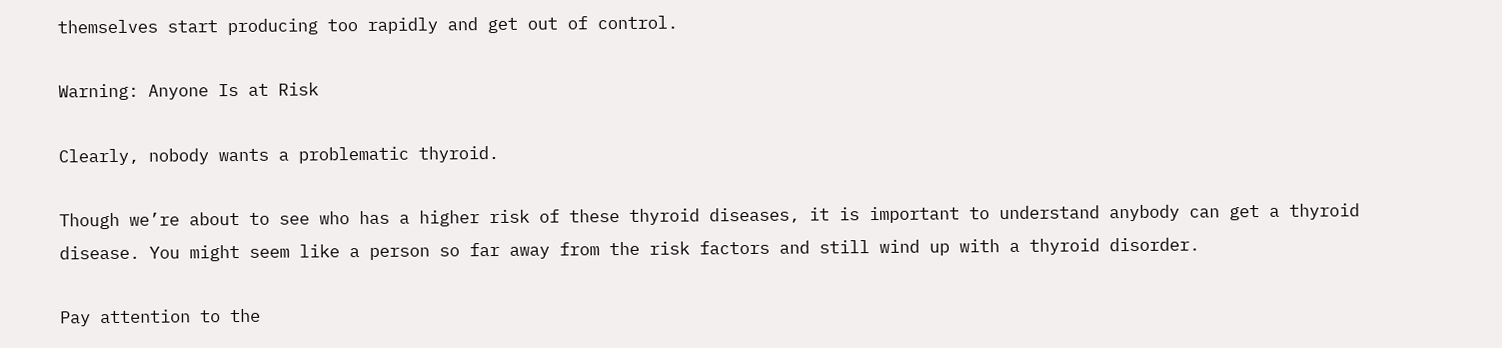themselves start producing too rapidly and get out of control.

Warning: Anyone Is at Risk

Clearly, nobody wants a problematic thyroid.

Though we’re about to see who has a higher risk of these thyroid diseases, it is important to understand anybody can get a thyroid disease. You might seem like a person so far away from the risk factors and still wind up with a thyroid disorder.

Pay attention to the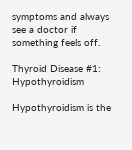symptoms and always see a doctor if something feels off.

Thyroid Disease #1: Hypothyroidism

Hypothyroidism is the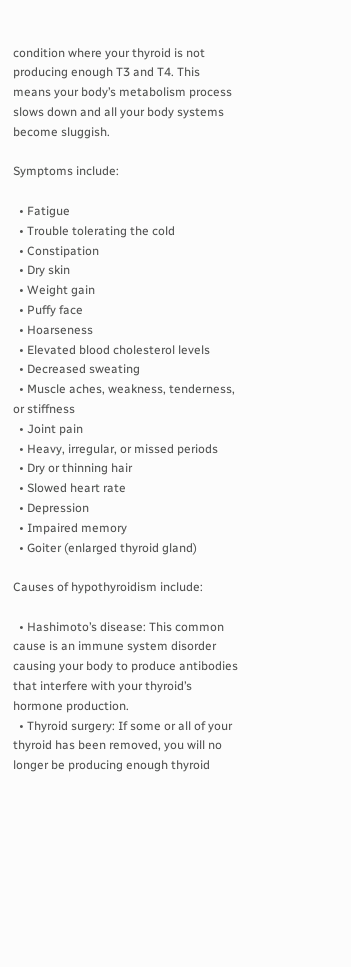condition where your thyroid is not producing enough T3 and T4. This means your body’s metabolism process slows down and all your body systems become sluggish.

Symptoms include:

  • Fatigue
  • Trouble tolerating the cold
  • Constipation
  • Dry skin
  • Weight gain
  • Puffy face
  • Hoarseness
  • Elevated blood cholesterol levels
  • Decreased sweating
  • Muscle aches, weakness, tenderness, or stiffness
  • Joint pain
  • Heavy, irregular, or missed periods
  • Dry or thinning hair
  • Slowed heart rate
  • Depression
  • Impaired memory
  • Goiter (enlarged thyroid gland)

Causes of hypothyroidism include:

  • Hashimoto’s disease: This common cause is an immune system disorder causing your body to produce antibodies that interfere with your thyroid’s hormone production.
  • Thyroid surgery: If some or all of your thyroid has been removed, you will no longer be producing enough thyroid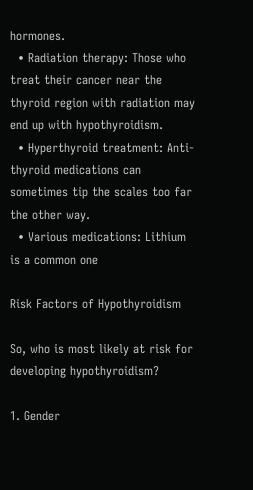hormones.
  • Radiation therapy: Those who treat their cancer near the thyroid region with radiation may end up with hypothyroidism.
  • Hyperthyroid treatment: Anti-thyroid medications can sometimes tip the scales too far the other way.
  • Various medications: Lithium is a common one

Risk Factors of Hypothyroidism

So, who is most likely at risk for developing hypothyroidism?

1. Gender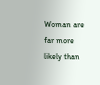Woman are far more likely than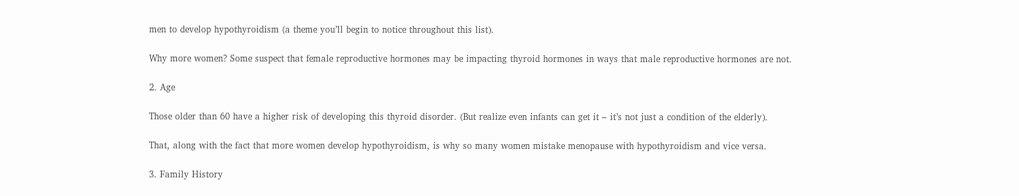men to develop hypothyroidism (a theme you’ll begin to notice throughout this list).

Why more women? Some suspect that female reproductive hormones may be impacting thyroid hormones in ways that male reproductive hormones are not.

2. Age

Those older than 60 have a higher risk of developing this thyroid disorder. (But realize even infants can get it – it’s not just a condition of the elderly).

That, along with the fact that more women develop hypothyroidism, is why so many women mistake menopause with hypothyroidism and vice versa.

3. Family History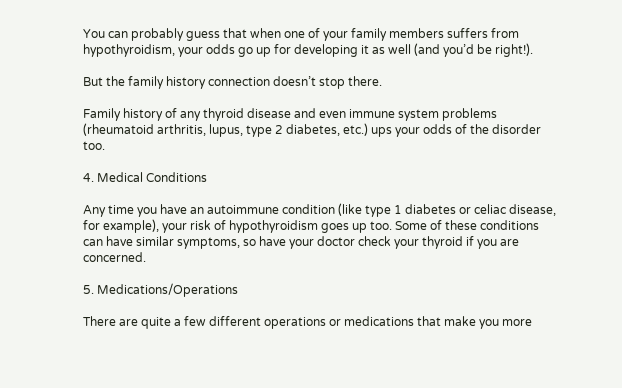You can probably guess that when one of your family members suffers from hypothyroidism, your odds go up for developing it as well (and you’d be right!).

But the family history connection doesn’t stop there.

Family history of any thyroid disease and even immune system problems (rheumatoid arthritis, lupus, type 2 diabetes, etc.) ups your odds of the disorder too.

4. Medical Conditions

Any time you have an autoimmune condition (like type 1 diabetes or celiac disease, for example), your risk of hypothyroidism goes up too. Some of these conditions can have similar symptoms, so have your doctor check your thyroid if you are concerned.

5. Medications/Operations

There are quite a few different operations or medications that make you more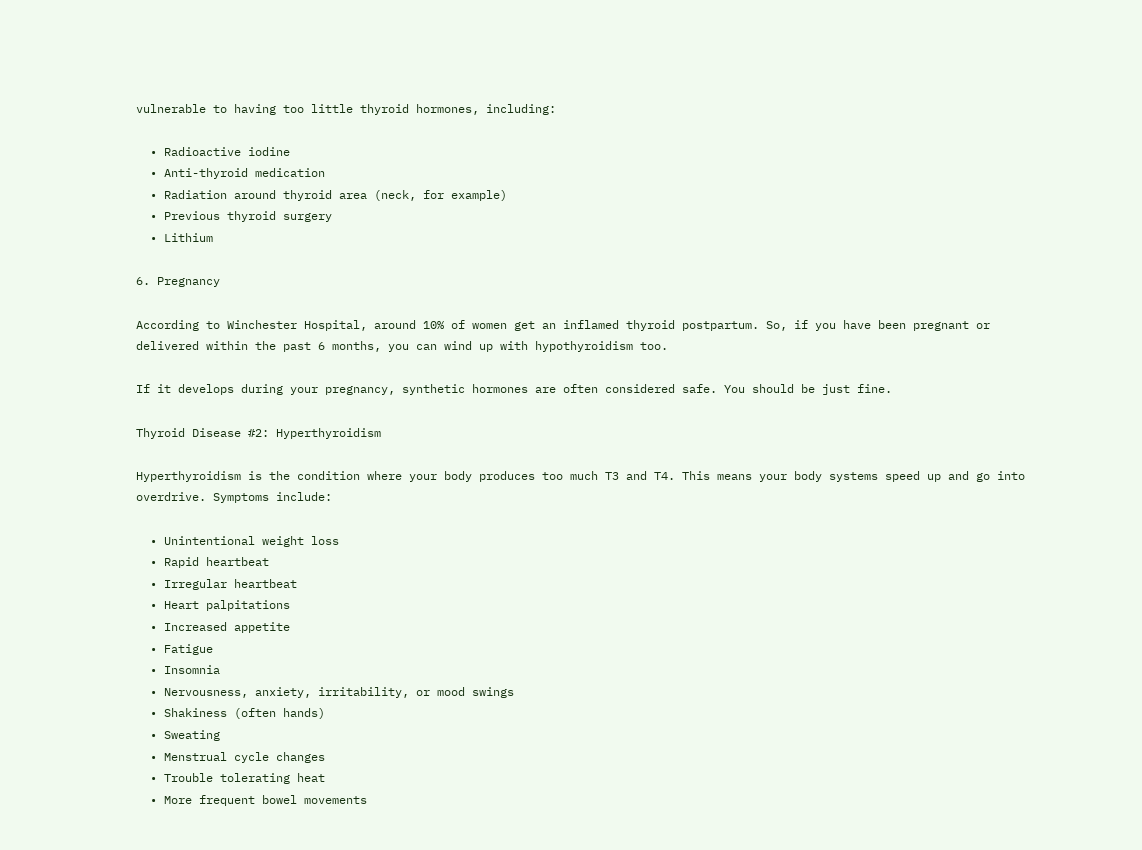vulnerable to having too little thyroid hormones, including:

  • Radioactive iodine
  • Anti-thyroid medication
  • Radiation around thyroid area (neck, for example)
  • Previous thyroid surgery
  • Lithium

6. Pregnancy

According to Winchester Hospital, around 10% of women get an inflamed thyroid postpartum. So, if you have been pregnant or delivered within the past 6 months, you can wind up with hypothyroidism too.

If it develops during your pregnancy, synthetic hormones are often considered safe. You should be just fine.

Thyroid Disease #2: Hyperthyroidism

Hyperthyroidism is the condition where your body produces too much T3 and T4. This means your body systems speed up and go into overdrive. Symptoms include:

  • Unintentional weight loss
  • Rapid heartbeat
  • Irregular heartbeat
  • Heart palpitations
  • Increased appetite
  • Fatigue
  • Insomnia
  • Nervousness, anxiety, irritability, or mood swings
  • Shakiness (often hands)
  • Sweating
  • Menstrual cycle changes
  • Trouble tolerating heat
  • More frequent bowel movements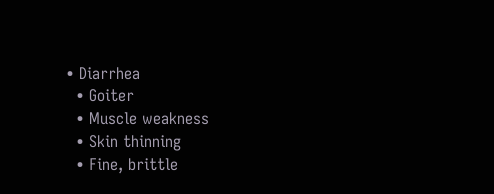• Diarrhea
  • Goiter
  • Muscle weakness
  • Skin thinning
  • Fine, brittle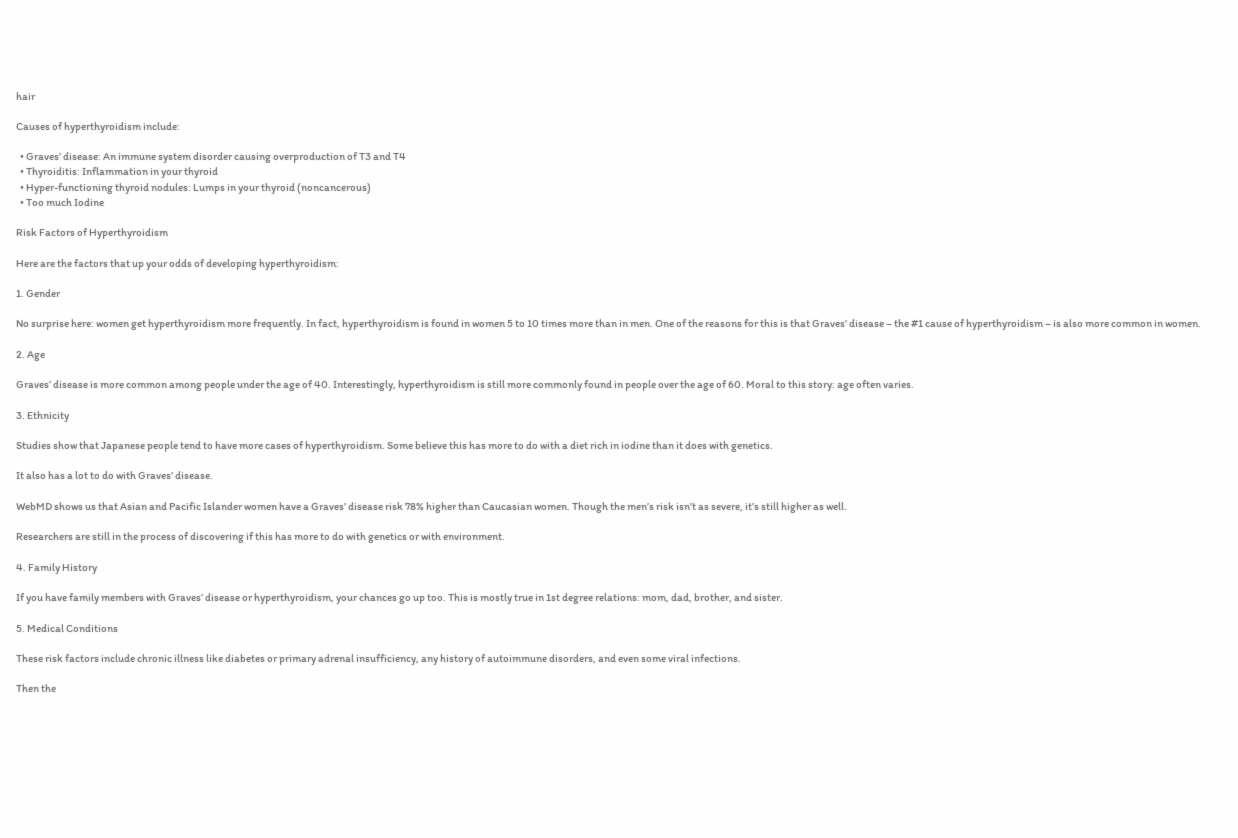hair

Causes of hyperthyroidism include:

  • Graves’ disease: An immune system disorder causing overproduction of T3 and T4
  • Thyroiditis: Inflammation in your thyroid
  • Hyper-functioning thyroid nodules: Lumps in your thyroid (noncancerous)
  • Too much Iodine

Risk Factors of Hyperthyroidism

Here are the factors that up your odds of developing hyperthyroidism:

1. Gender

No surprise here: women get hyperthyroidism more frequently. In fact, hyperthyroidism is found in women 5 to 10 times more than in men. One of the reasons for this is that Graves’ disease – the #1 cause of hyperthyroidism – is also more common in women.

2. Age

Graves’ disease is more common among people under the age of 40. Interestingly, hyperthyroidism is still more commonly found in people over the age of 60. Moral to this story: age often varies.

3. Ethnicity

Studies show that Japanese people tend to have more cases of hyperthyroidism. Some believe this has more to do with a diet rich in iodine than it does with genetics.

It also has a lot to do with Graves’ disease.

WebMD shows us that Asian and Pacific Islander women have a Graves’ disease risk 78% higher than Caucasian women. Though the men’s risk isn’t as severe, it’s still higher as well.

Researchers are still in the process of discovering if this has more to do with genetics or with environment.

4. Family History

If you have family members with Graves’ disease or hyperthyroidism, your chances go up too. This is mostly true in 1st degree relations: mom, dad, brother, and sister.

5. Medical Conditions

These risk factors include chronic illness like diabetes or primary adrenal insufficiency, any history of autoimmune disorders, and even some viral infections.

Then the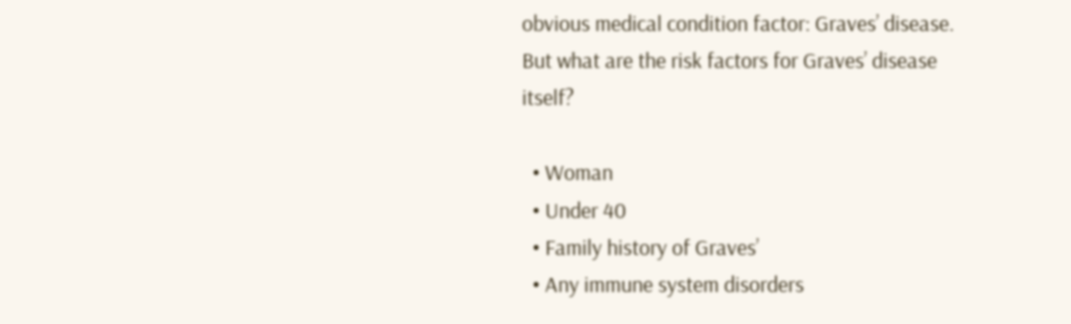obvious medical condition factor: Graves’ disease. But what are the risk factors for Graves’ disease itself?

  • Woman
  • Under 40
  • Family history of Graves’
  • Any immune system disorders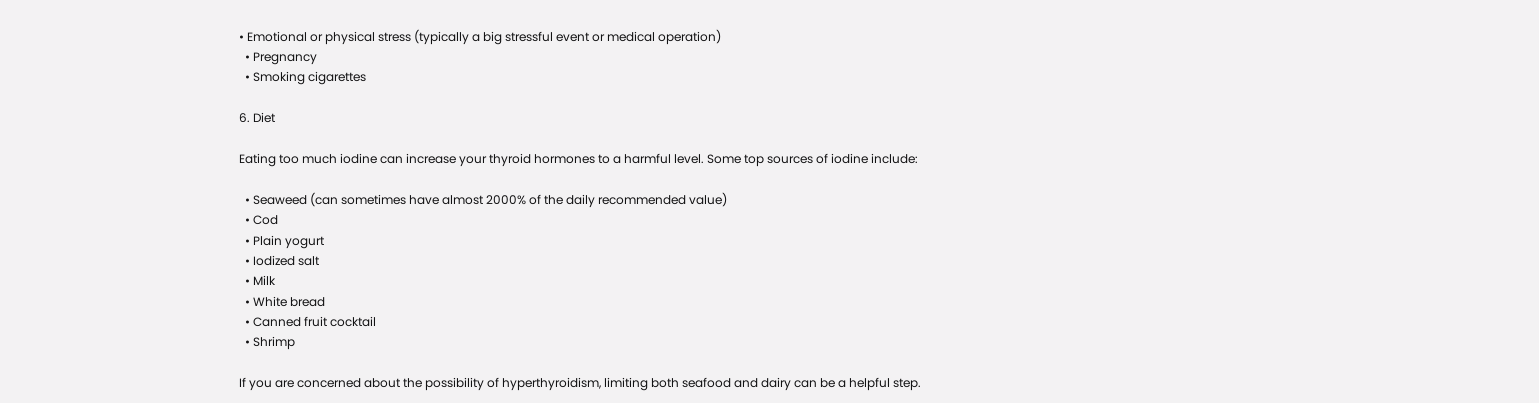• Emotional or physical stress (typically a big stressful event or medical operation)
  • Pregnancy
  • Smoking cigarettes

6. Diet

Eating too much iodine can increase your thyroid hormones to a harmful level. Some top sources of iodine include:

  • Seaweed (can sometimes have almost 2000% of the daily recommended value)
  • Cod
  • Plain yogurt
  • Iodized salt
  • Milk
  • White bread
  • Canned fruit cocktail
  • Shrimp

If you are concerned about the possibility of hyperthyroidism, limiting both seafood and dairy can be a helpful step.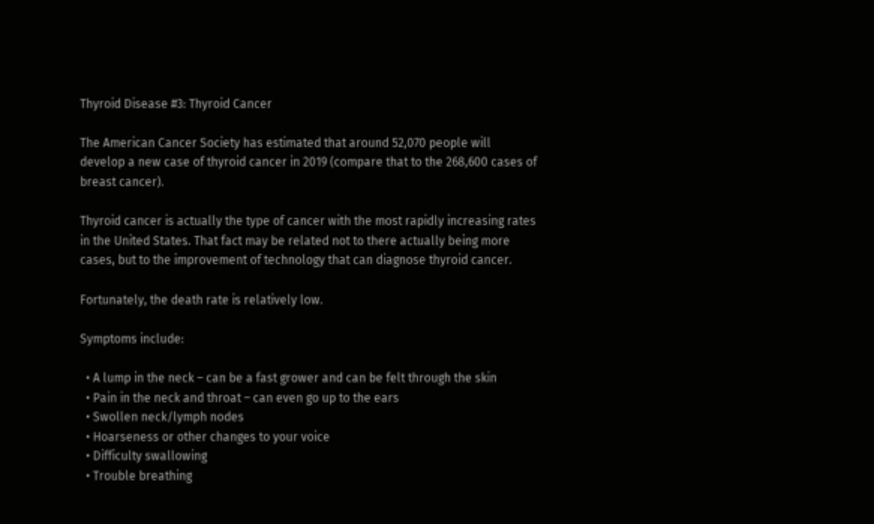Thyroid Disease #3: Thyroid Cancer

The American Cancer Society has estimated that around 52,070 people will develop a new case of thyroid cancer in 2019 (compare that to the 268,600 cases of breast cancer).

Thyroid cancer is actually the type of cancer with the most rapidly increasing rates in the United States. That fact may be related not to there actually being more cases, but to the improvement of technology that can diagnose thyroid cancer.

Fortunately, the death rate is relatively low.

Symptoms include:

  • A lump in the neck – can be a fast grower and can be felt through the skin
  • Pain in the neck and throat – can even go up to the ears
  • Swollen neck/lymph nodes
  • Hoarseness or other changes to your voice
  • Difficulty swallowing
  • Trouble breathing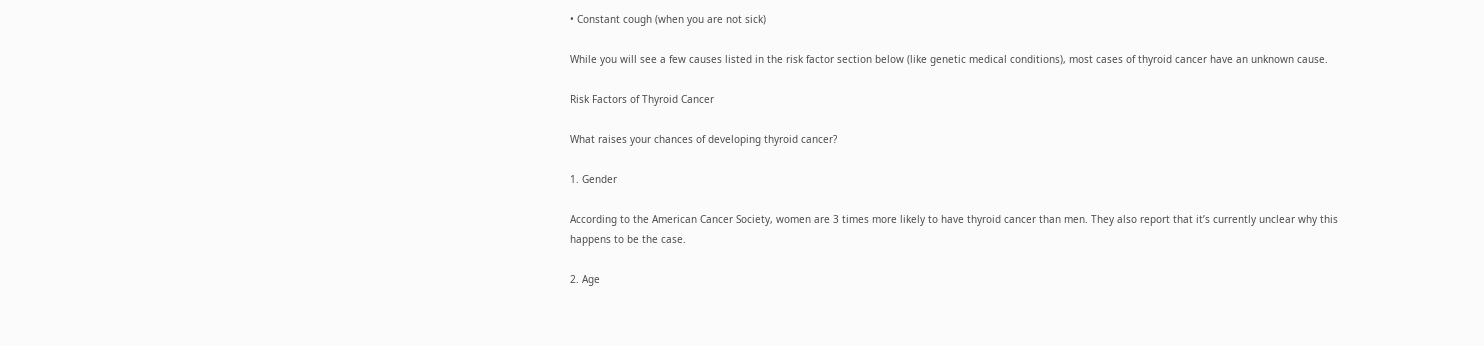• Constant cough (when you are not sick)

While you will see a few causes listed in the risk factor section below (like genetic medical conditions), most cases of thyroid cancer have an unknown cause.

Risk Factors of Thyroid Cancer

What raises your chances of developing thyroid cancer?

1. Gender

According to the American Cancer Society, women are 3 times more likely to have thyroid cancer than men. They also report that it’s currently unclear why this happens to be the case.

2. Age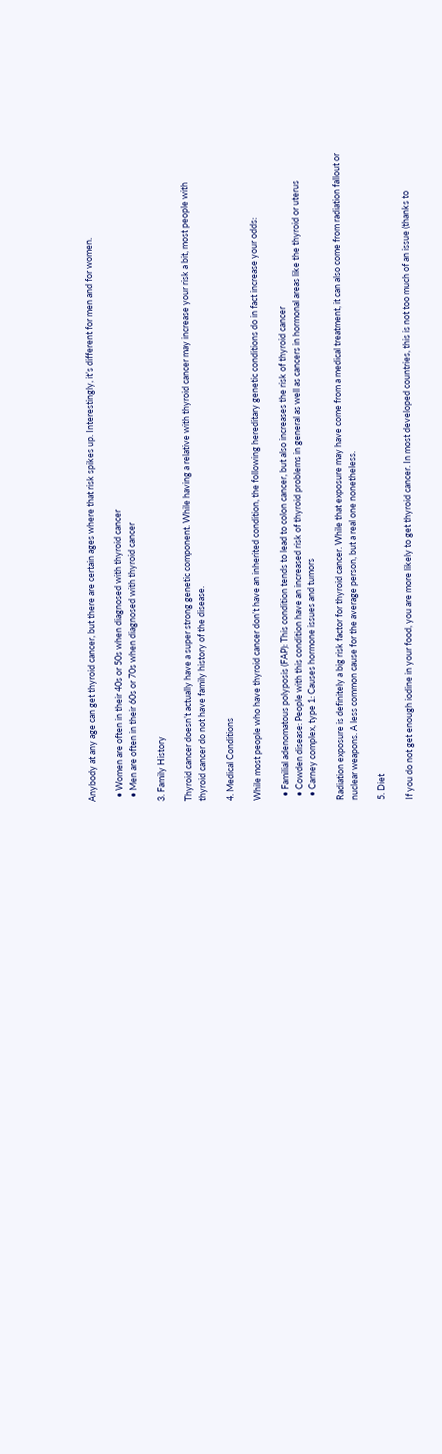Anybody at any age can get thyroid cancer, but there are certain ages where that risk spikes up. Interestingly, it’s different for men and for women.

  • Women are often in their 40s or 50s when diagnosed with thyroid cancer
  • Men are often in their 60s or 70s when diagnosed with thyroid cancer

3. Family History

Thyroid cancer doesn’t actually have a super strong genetic component. While having a relative with thyroid cancer may increase your risk a bit, most people with thyroid cancer do not have family history of the disease.

4. Medical Conditions

While most people who have thyroid cancer don’t have an inherited condition, the following hereditary genetic conditions do in fact increase your odds:

  • Familial adenomatous polyposis (FAP): This condition tends to lead to colon cancer, but also increases the risk of thyroid cancer
  • Cowden disease: People with this condition have an increased risk of thyroid problems in general as well as cancers in hormonal areas like the thyroid or uterus
  • Carney complex, type 1: Causes hormone issues and tumors

Radiation exposure is definitely a big risk factor for thyroid cancer. While that exposure may have come from a medical treatment, it can also come from radiation fallout or nuclear weapons. A less common cause for the average person, but a real one nonetheless.

5. Diet

If you do not get enough iodine in your food, you are more likely to get thyroid cancer. In most developed countries, this is not too much of an issue (thanks to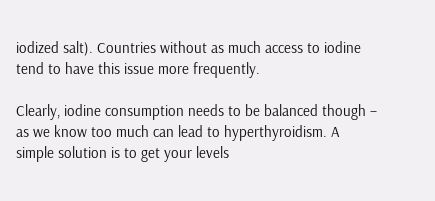iodized salt). Countries without as much access to iodine tend to have this issue more frequently.

Clearly, iodine consumption needs to be balanced though – as we know too much can lead to hyperthyroidism. A simple solution is to get your levels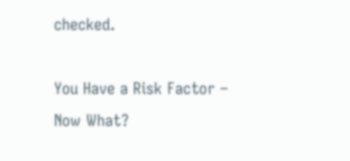checked.

You Have a Risk Factor – Now What?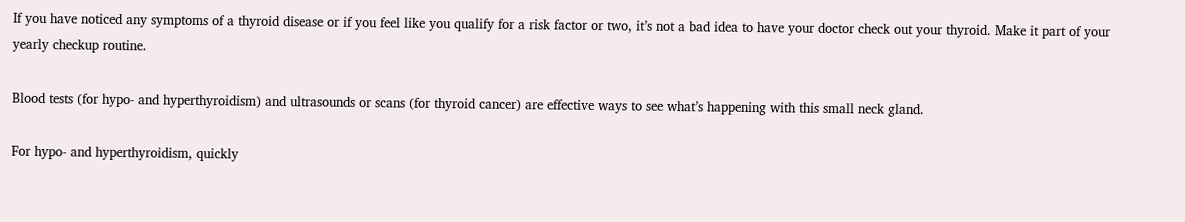If you have noticed any symptoms of a thyroid disease or if you feel like you qualify for a risk factor or two, it’s not a bad idea to have your doctor check out your thyroid. Make it part of your yearly checkup routine.

Blood tests (for hypo- and hyperthyroidism) and ultrasounds or scans (for thyroid cancer) are effective ways to see what’s happening with this small neck gland.

For hypo- and hyperthyroidism, quickly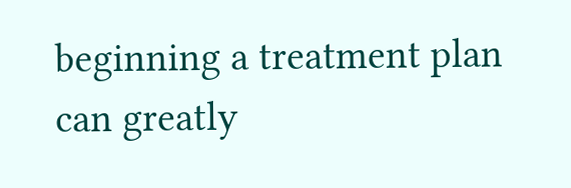beginning a treatment plan can greatly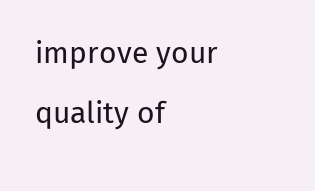improve your quality of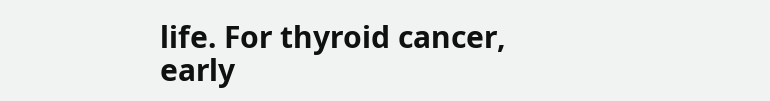life. For thyroid cancer, early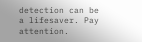detection can be a lifesaver. Pay attention.